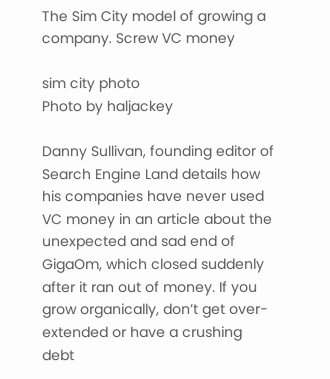The Sim City model of growing a company. Screw VC money

sim city photo
Photo by haljackey

Danny Sullivan, founding editor of Search Engine Land details how his companies have never used VC money in an article about the unexpected and sad end of GigaOm, which closed suddenly after it ran out of money. If you grow organically, don’t get over-extended or have a crushing debt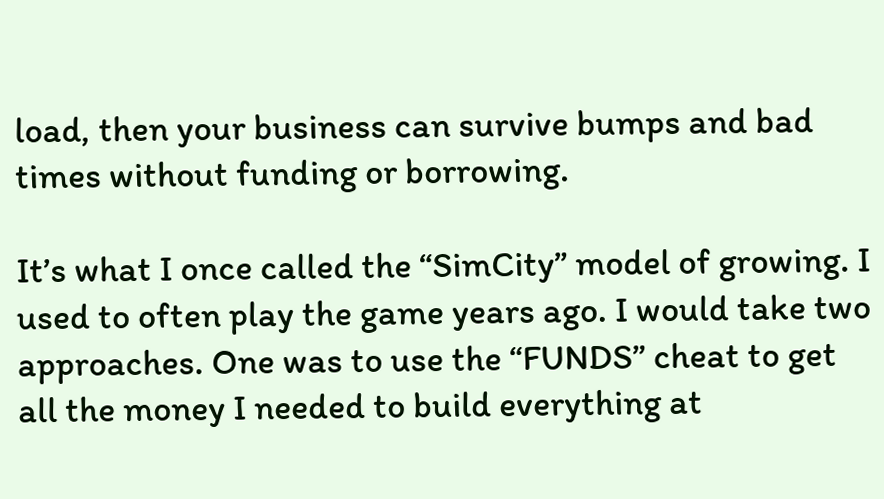load, then your business can survive bumps and bad times without funding or borrowing.

It’s what I once called the “SimCity” model of growing. I used to often play the game years ago. I would take two approaches. One was to use the “FUNDS” cheat to get all the money I needed to build everything at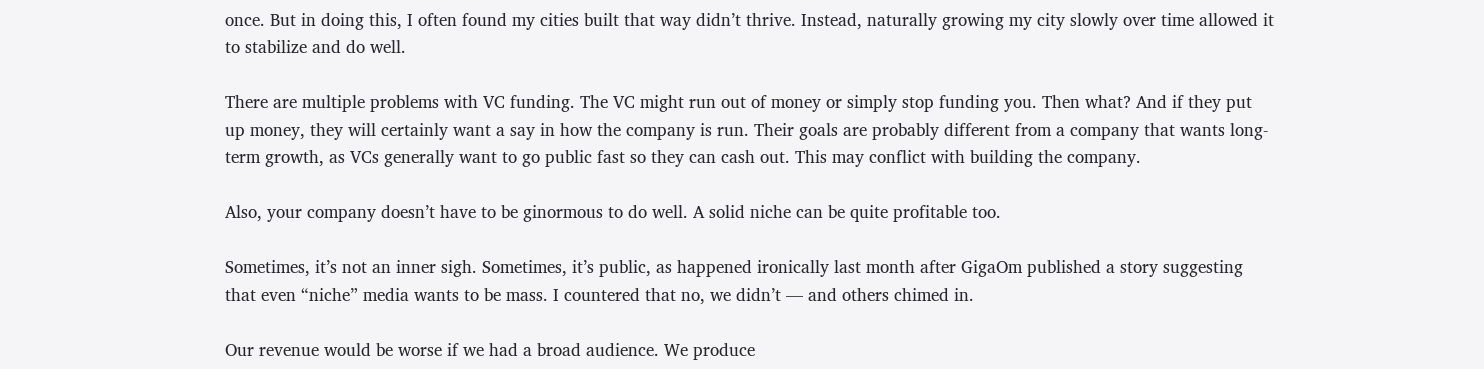once. But in doing this, I often found my cities built that way didn’t thrive. Instead, naturally growing my city slowly over time allowed it to stabilize and do well.

There are multiple problems with VC funding. The VC might run out of money or simply stop funding you. Then what? And if they put up money, they will certainly want a say in how the company is run. Their goals are probably different from a company that wants long-term growth, as VCs generally want to go public fast so they can cash out. This may conflict with building the company.

Also, your company doesn’t have to be ginormous to do well. A solid niche can be quite profitable too.

Sometimes, it’s not an inner sigh. Sometimes, it’s public, as happened ironically last month after GigaOm published a story suggesting that even “niche” media wants to be mass. I countered that no, we didn’t — and others chimed in.

Our revenue would be worse if we had a broad audience. We produce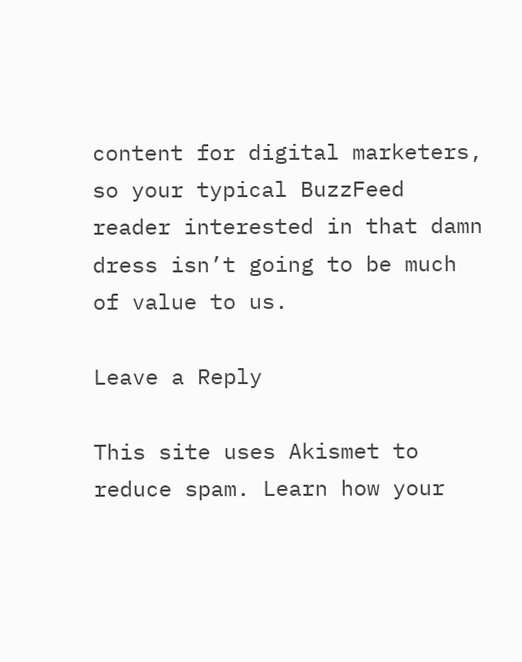content for digital marketers, so your typical BuzzFeed reader interested in that damn dress isn’t going to be much of value to us.

Leave a Reply

This site uses Akismet to reduce spam. Learn how your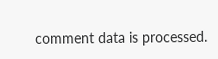comment data is processed.